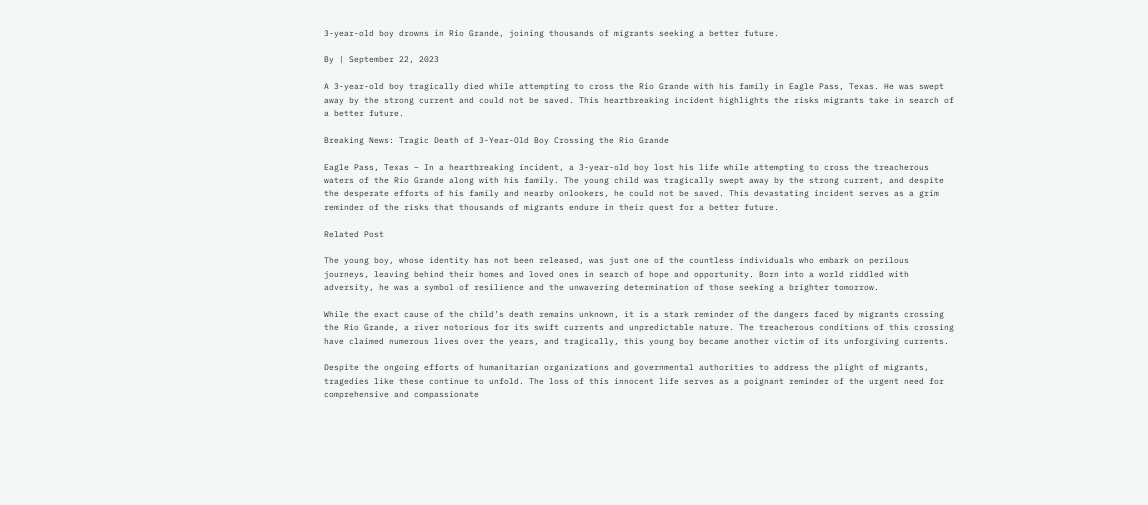3-year-old boy drowns in Rio Grande, joining thousands of migrants seeking a better future.

By | September 22, 2023

A 3-year-old boy tragically died while attempting to cross the Rio Grande with his family in Eagle Pass, Texas. He was swept away by the strong current and could not be saved. This heartbreaking incident highlights the risks migrants take in search of a better future.

Breaking News: Tragic Death of 3-Year-Old Boy Crossing the Rio Grande

Eagle Pass, Texas – In a heartbreaking incident, a 3-year-old boy lost his life while attempting to cross the treacherous waters of the Rio Grande along with his family. The young child was tragically swept away by the strong current, and despite the desperate efforts of his family and nearby onlookers, he could not be saved. This devastating incident serves as a grim reminder of the risks that thousands of migrants endure in their quest for a better future.

Related Post

The young boy, whose identity has not been released, was just one of the countless individuals who embark on perilous journeys, leaving behind their homes and loved ones in search of hope and opportunity. Born into a world riddled with adversity, he was a symbol of resilience and the unwavering determination of those seeking a brighter tomorrow.

While the exact cause of the child’s death remains unknown, it is a stark reminder of the dangers faced by migrants crossing the Rio Grande, a river notorious for its swift currents and unpredictable nature. The treacherous conditions of this crossing have claimed numerous lives over the years, and tragically, this young boy became another victim of its unforgiving currents.

Despite the ongoing efforts of humanitarian organizations and governmental authorities to address the plight of migrants, tragedies like these continue to unfold. The loss of this innocent life serves as a poignant reminder of the urgent need for comprehensive and compassionate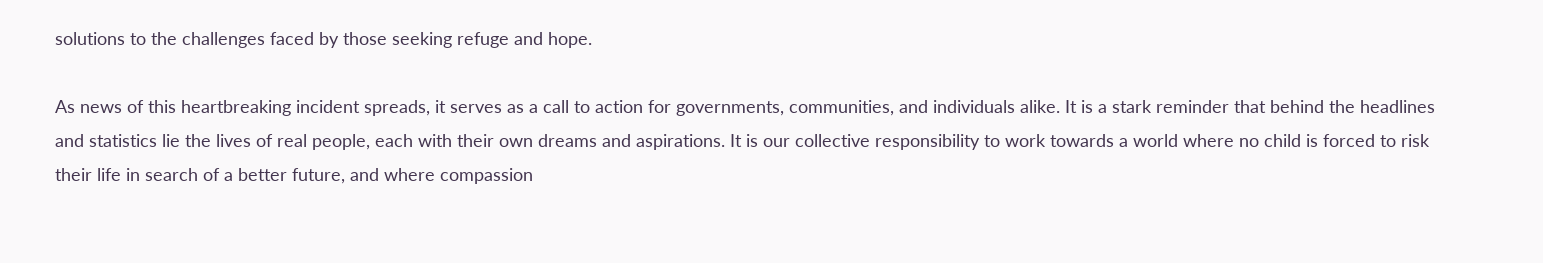solutions to the challenges faced by those seeking refuge and hope.

As news of this heartbreaking incident spreads, it serves as a call to action for governments, communities, and individuals alike. It is a stark reminder that behind the headlines and statistics lie the lives of real people, each with their own dreams and aspirations. It is our collective responsibility to work towards a world where no child is forced to risk their life in search of a better future, and where compassion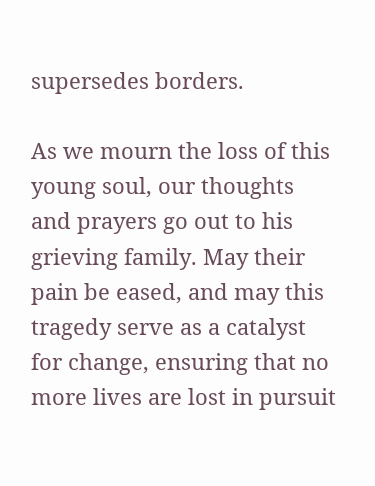supersedes borders.

As we mourn the loss of this young soul, our thoughts and prayers go out to his grieving family. May their pain be eased, and may this tragedy serve as a catalyst for change, ensuring that no more lives are lost in pursuit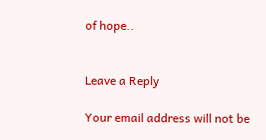of hope..


Leave a Reply

Your email address will not be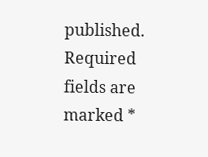published. Required fields are marked *